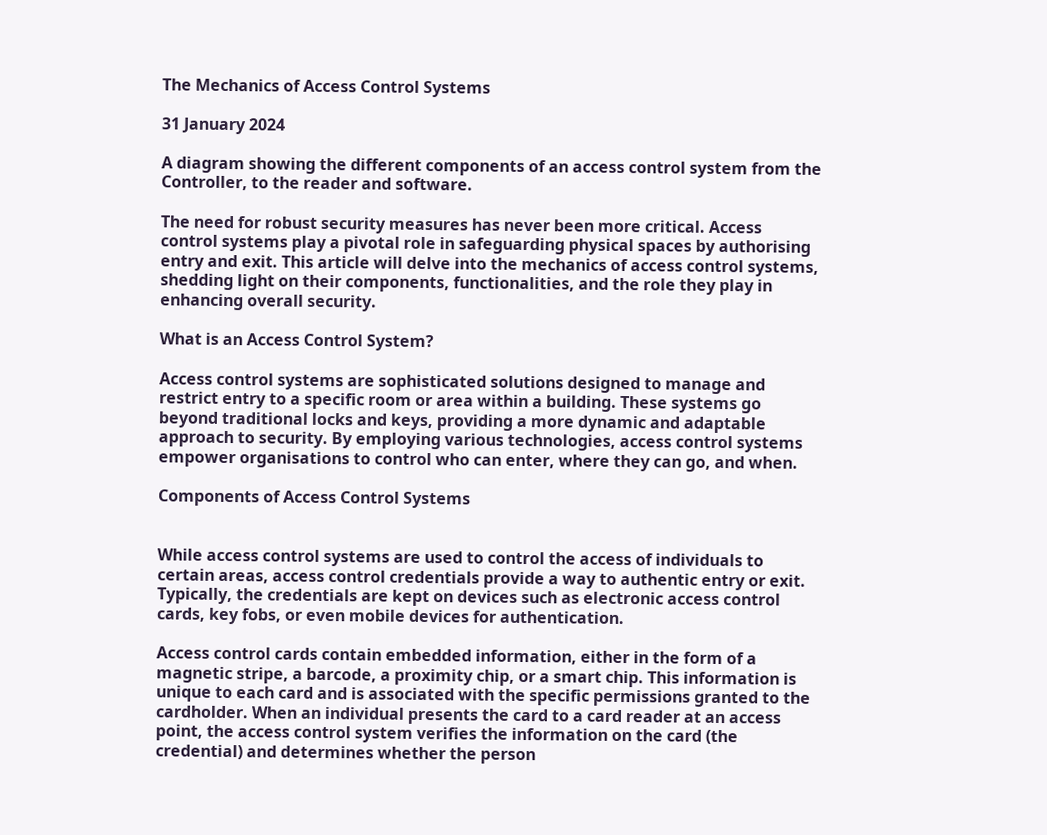The Mechanics of Access Control Systems

31 January 2024

A diagram showing the different components of an access control system from the Controller, to the reader and software.

The need for robust security measures has never been more critical. Access control systems play a pivotal role in safeguarding physical spaces by authorising entry and exit. This article will delve into the mechanics of access control systems, shedding light on their components, functionalities, and the role they play in enhancing overall security.

What is an Access Control System?

Access control systems are sophisticated solutions designed to manage and restrict entry to a specific room or area within a building. These systems go beyond traditional locks and keys, providing a more dynamic and adaptable approach to security. By employing various technologies, access control systems empower organisations to control who can enter, where they can go, and when.

Components of Access Control Systems


While access control systems are used to control the access of individuals to certain areas, access control credentials provide a way to authentic entry or exit. Typically, the credentials are kept on devices such as electronic access control cards, key fobs, or even mobile devices for authentication.

Access control cards contain embedded information, either in the form of a magnetic stripe, a barcode, a proximity chip, or a smart chip. This information is unique to each card and is associated with the specific permissions granted to the cardholder. When an individual presents the card to a card reader at an access point, the access control system verifies the information on the card (the credential) and determines whether the person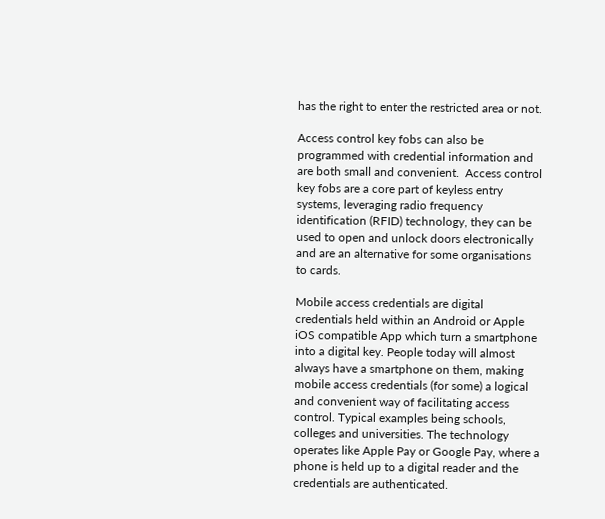has the right to enter the restricted area or not.

Access control key fobs can also be programmed with credential information and are both small and convenient.  Access control key fobs are a core part of keyless entry systems, leveraging radio frequency identification (RFID) technology, they can be used to open and unlock doors electronically and are an alternative for some organisations to cards.

Mobile access credentials are digital credentials held within an Android or Apple iOS compatible App which turn a smartphone into a digital key. People today will almost always have a smartphone on them, making mobile access credentials (for some) a logical and convenient way of facilitating access control. Typical examples being schools, colleges and universities. The technology operates like Apple Pay or Google Pay, where a phone is held up to a digital reader and the credentials are authenticated.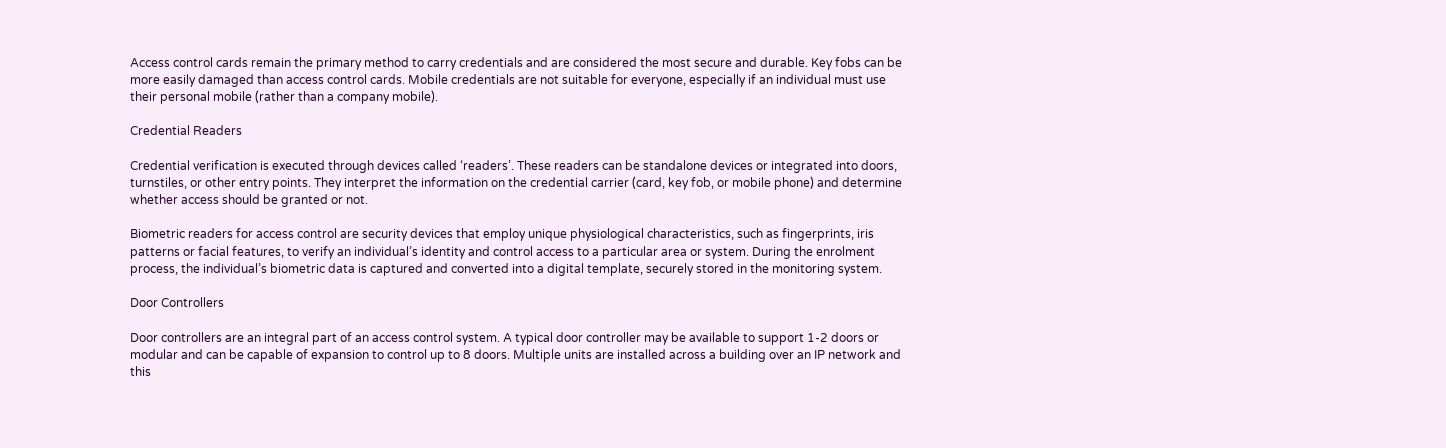Access control cards remain the primary method to carry credentials and are considered the most secure and durable. Key fobs can be more easily damaged than access control cards. Mobile credentials are not suitable for everyone, especially if an individual must use their personal mobile (rather than a company mobile).

Credential Readers

Credential verification is executed through devices called ‘readers’. These readers can be standalone devices or integrated into doors, turnstiles, or other entry points. They interpret the information on the credential carrier (card, key fob, or mobile phone) and determine whether access should be granted or not.

Biometric readers for access control are security devices that employ unique physiological characteristics, such as fingerprints, iris patterns or facial features, to verify an individual’s identity and control access to a particular area or system. During the enrolment process, the individual’s biometric data is captured and converted into a digital template, securely stored in the monitoring system.

Door Controllers

Door controllers are an integral part of an access control system. A typical door controller may be available to support 1-2 doors or modular and can be capable of expansion to control up to 8 doors. Multiple units are installed across a building over an IP network and this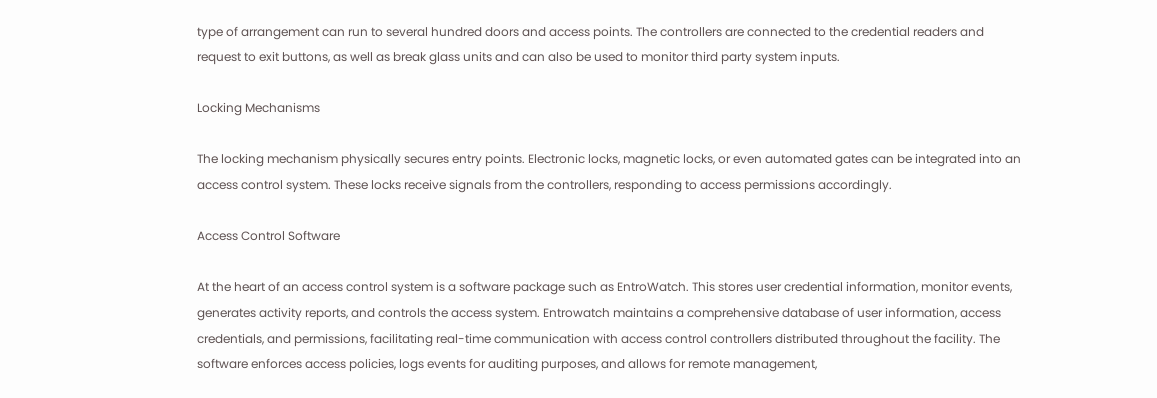type of arrangement can run to several hundred doors and access points. The controllers are connected to the credential readers and request to exit buttons, as well as break glass units and can also be used to monitor third party system inputs.

Locking Mechanisms

The locking mechanism physically secures entry points. Electronic locks, magnetic locks, or even automated gates can be integrated into an access control system. These locks receive signals from the controllers, responding to access permissions accordingly.

Access Control Software

At the heart of an access control system is a software package such as EntroWatch. This stores user credential information, monitor events, generates activity reports, and controls the access system. Entrowatch maintains a comprehensive database of user information, access credentials, and permissions, facilitating real-time communication with access control controllers distributed throughout the facility. The software enforces access policies, logs events for auditing purposes, and allows for remote management,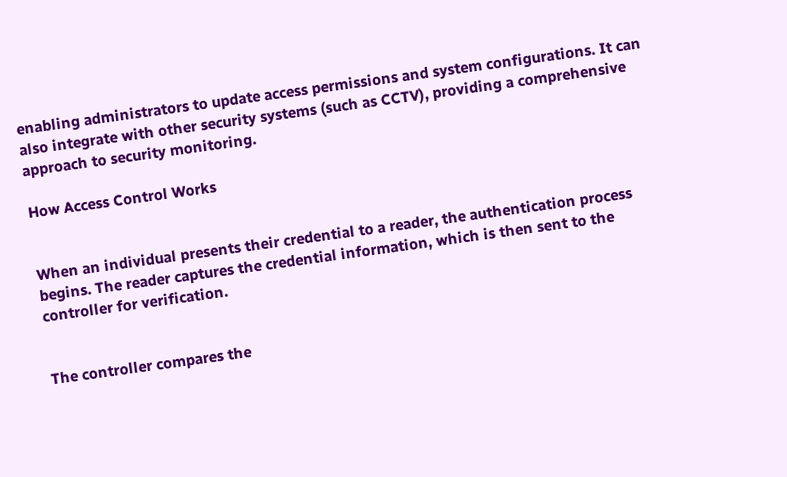enabling administrators to update access permissions and system configurations. It can also integrate with other security systems (such as CCTV), providing a comprehensive approach to security monitoring.

How Access Control Works


When an individual presents their credential to a reader, the authentication process begins. The reader captures the credential information, which is then sent to the controller for verification.


The controller compares the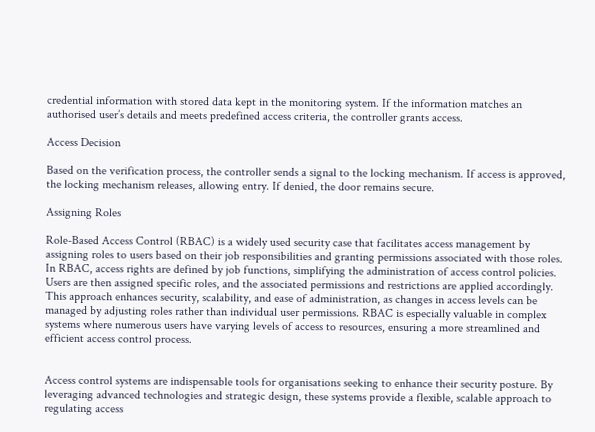credential information with stored data kept in the monitoring system. If the information matches an authorised user’s details and meets predefined access criteria, the controller grants access.

Access Decision

Based on the verification process, the controller sends a signal to the locking mechanism. If access is approved, the locking mechanism releases, allowing entry. If denied, the door remains secure.

Assigning Roles

Role-Based Access Control (RBAC) is a widely used security case that facilitates access management by assigning roles to users based on their job responsibilities and granting permissions associated with those roles. In RBAC, access rights are defined by job functions, simplifying the administration of access control policies. Users are then assigned specific roles, and the associated permissions and restrictions are applied accordingly. This approach enhances security, scalability, and ease of administration, as changes in access levels can be managed by adjusting roles rather than individual user permissions. RBAC is especially valuable in complex systems where numerous users have varying levels of access to resources, ensuring a more streamlined and efficient access control process.


Access control systems are indispensable tools for organisations seeking to enhance their security posture. By leveraging advanced technologies and strategic design, these systems provide a flexible, scalable approach to regulating access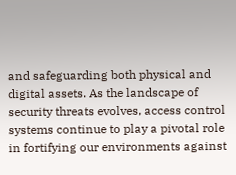and safeguarding both physical and digital assets. As the landscape of security threats evolves, access control systems continue to play a pivotal role in fortifying our environments against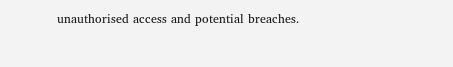unauthorised access and potential breaches.